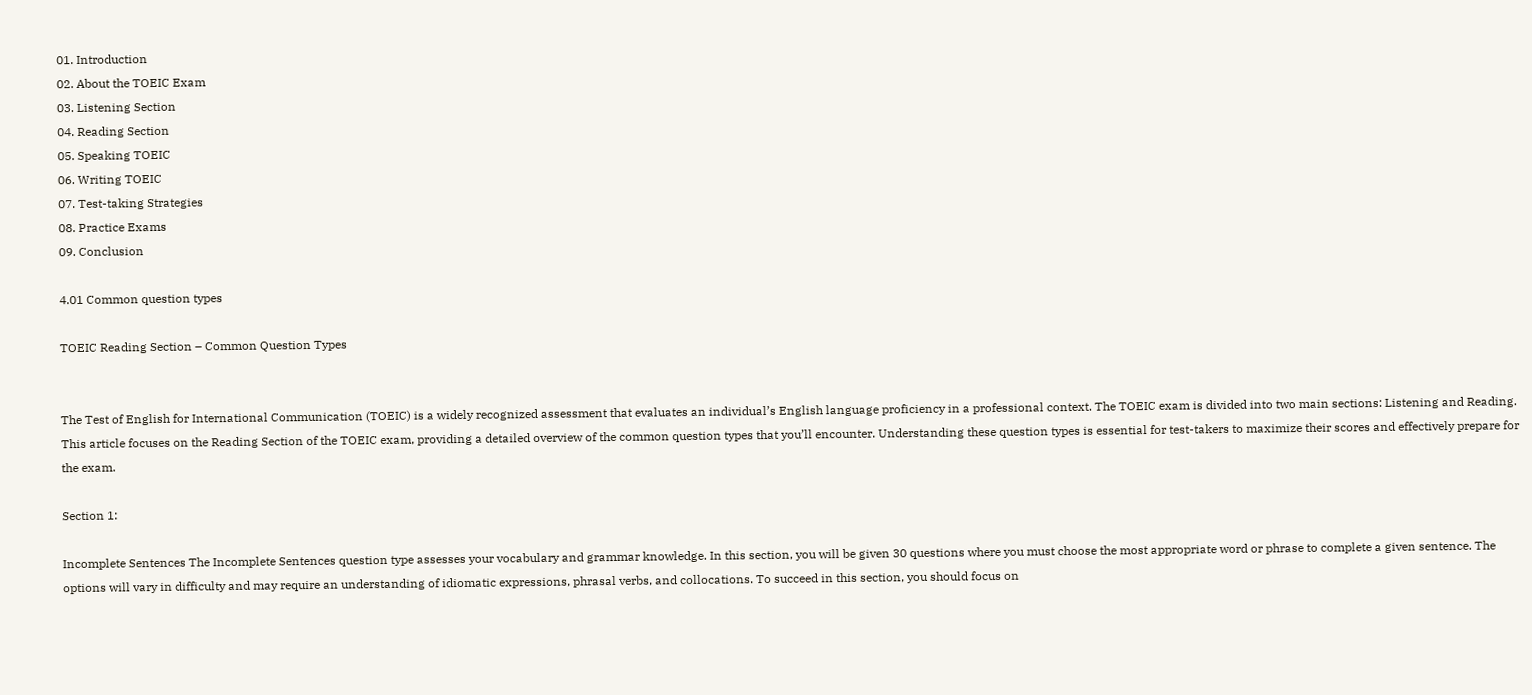01. Introduction
02. About the TOEIC Exam
03. Listening Section
04. Reading Section
05. Speaking TOEIC
06. Writing TOEIC
07. Test-taking Strategies
08. Practice Exams
09. Conclusion

4.01 Common question types

TOEIC Reading Section – Common Question Types


The Test of English for International Communication (TOEIC) is a widely recognized assessment that evaluates an individual’s English language proficiency in a professional context. The TOEIC exam is divided into two main sections: Listening and Reading. This article focuses on the Reading Section of the TOEIC exam, providing a detailed overview of the common question types that you’ll encounter. Understanding these question types is essential for test-takers to maximize their scores and effectively prepare for the exam.

Section 1:

Incomplete Sentences The Incomplete Sentences question type assesses your vocabulary and grammar knowledge. In this section, you will be given 30 questions where you must choose the most appropriate word or phrase to complete a given sentence. The options will vary in difficulty and may require an understanding of idiomatic expressions, phrasal verbs, and collocations. To succeed in this section, you should focus on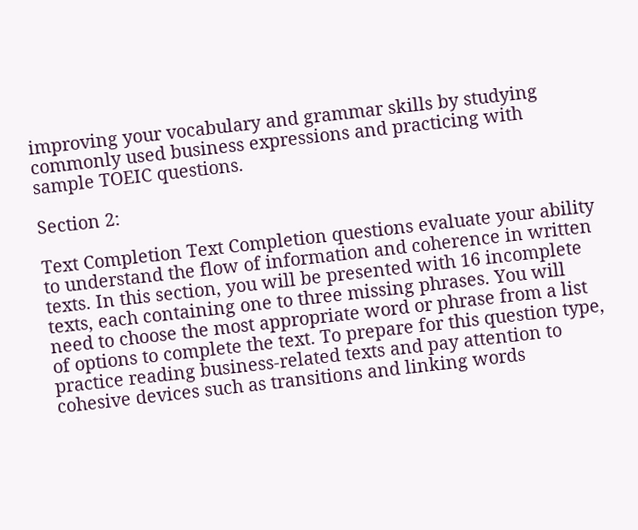improving your vocabulary and grammar skills by studying commonly used business expressions and practicing with sample TOEIC questions.

Section 2:

Text Completion Text Completion questions evaluate your ability to understand the flow of information and coherence in written texts. In this section, you will be presented with 16 incomplete texts, each containing one to three missing phrases. You will need to choose the most appropriate word or phrase from a list of options to complete the text. To prepare for this question type, practice reading business-related texts and pay attention to cohesive devices such as transitions and linking words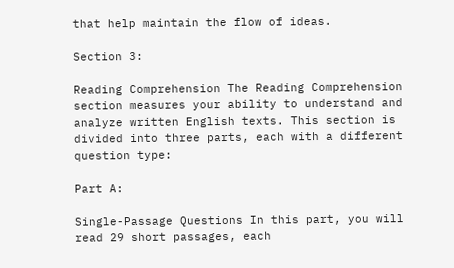that help maintain the flow of ideas.

Section 3:

Reading Comprehension The Reading Comprehension section measures your ability to understand and analyze written English texts. This section is divided into three parts, each with a different question type:

Part A:

Single-Passage Questions In this part, you will read 29 short passages, each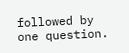followed by one question.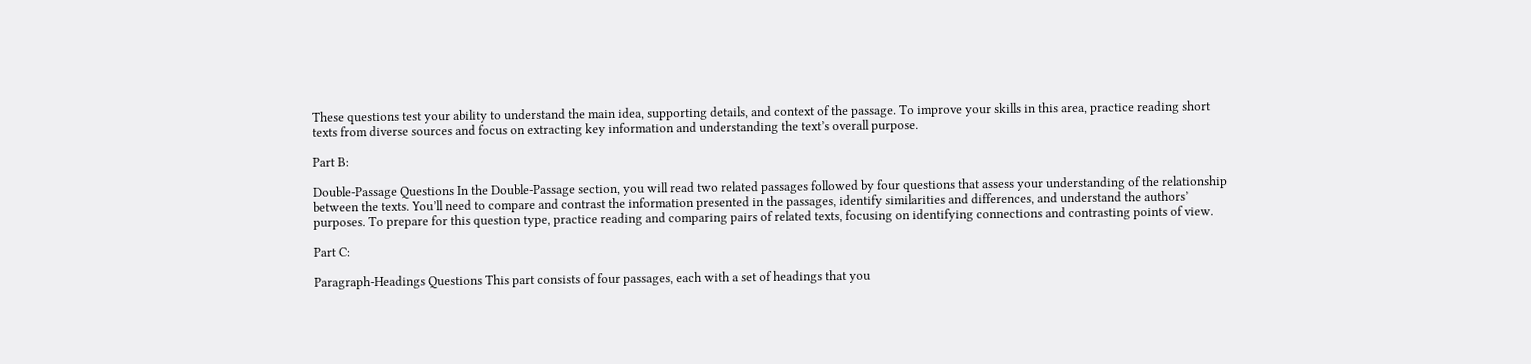These questions test your ability to understand the main idea, supporting details, and context of the passage. To improve your skills in this area, practice reading short texts from diverse sources and focus on extracting key information and understanding the text’s overall purpose.

Part B:

Double-Passage Questions In the Double-Passage section, you will read two related passages followed by four questions that assess your understanding of the relationship between the texts. You’ll need to compare and contrast the information presented in the passages, identify similarities and differences, and understand the authors’ purposes. To prepare for this question type, practice reading and comparing pairs of related texts, focusing on identifying connections and contrasting points of view.

Part C:

Paragraph-Headings Questions This part consists of four passages, each with a set of headings that you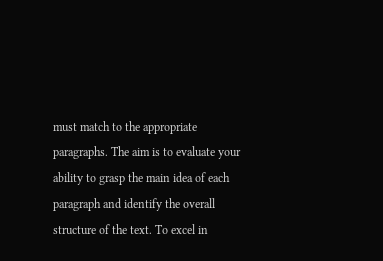must match to the appropriate paragraphs. The aim is to evaluate your ability to grasp the main idea of each paragraph and identify the overall structure of the text. To excel in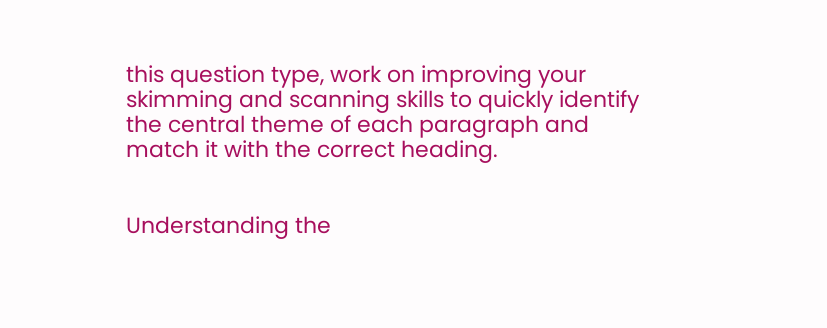this question type, work on improving your skimming and scanning skills to quickly identify the central theme of each paragraph and match it with the correct heading.


Understanding the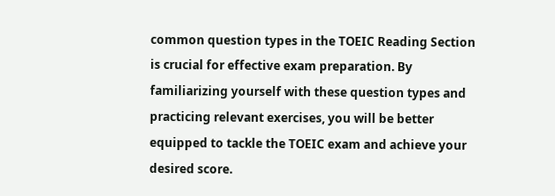common question types in the TOEIC Reading Section is crucial for effective exam preparation. By familiarizing yourself with these question types and practicing relevant exercises, you will be better equipped to tackle the TOEIC exam and achieve your desired score.